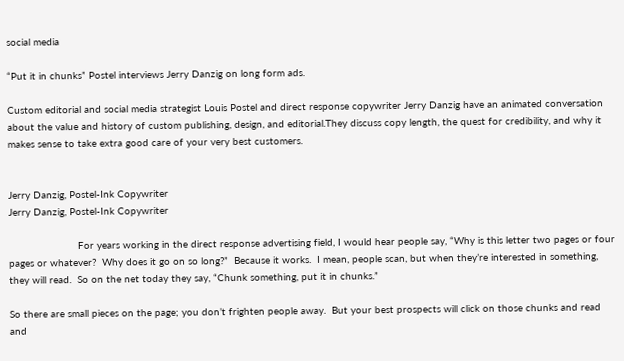social media

“Put it in chunks” Postel interviews Jerry Danzig on long form ads.

Custom editorial and social media strategist Louis Postel and direct response copywriter Jerry Danzig have an animated conversation about the value and history of custom publishing, design, and editorial.They discuss copy length, the quest for credibility, and why it makes sense to take extra good care of your very best customers.


Jerry Danzig, Postel-Ink Copywriter
Jerry Danzig, Postel-Ink Copywriter

                       For years working in the direct response advertising field, I would hear people say, “Why is this letter two pages or four pages or whatever?  Why does it go on so long?”  Because it works.  I mean, people scan, but when they’re interested in something, they will read.  So on the net today they say, “Chunk something, put it in chunks.”

So there are small pieces on the page; you don’t frighten people away.  But your best prospects will click on those chunks and read and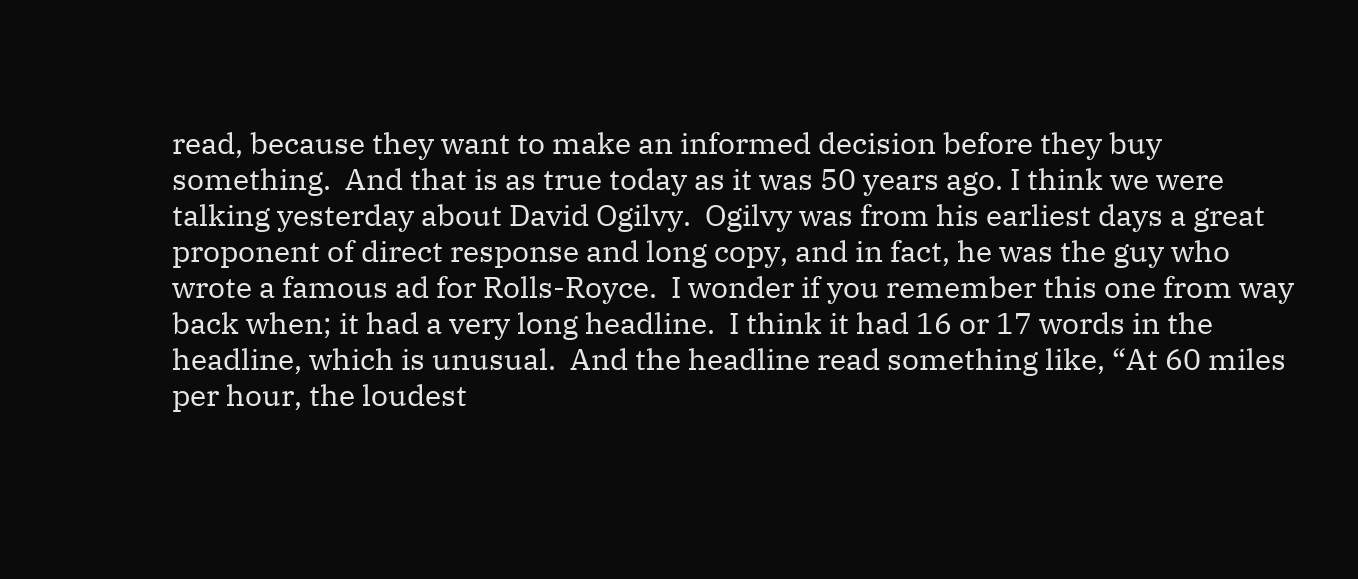read, because they want to make an informed decision before they buy something.  And that is as true today as it was 50 years ago. I think we were talking yesterday about David Ogilvy.  Ogilvy was from his earliest days a great proponent of direct response and long copy, and in fact, he was the guy who wrote a famous ad for Rolls-Royce.  I wonder if you remember this one from way back when; it had a very long headline.  I think it had 16 or 17 words in the headline, which is unusual.  And the headline read something like, “At 60 miles per hour, the loudest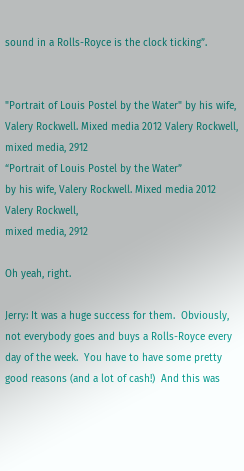sound in a Rolls-Royce is the clock ticking”.


"Portrait of Louis Postel by the Water" by his wife, Valery Rockwell. Mixed media 2012 Valery Rockwell, mixed media, 2912
“Portrait of Louis Postel by the Water”
by his wife, Valery Rockwell. Mixed media 2012
Valery Rockwell,
mixed media, 2912

Oh yeah, right.

Jerry: It was a huge success for them.  Obviously, not everybody goes and buys a Rolls-Royce every day of the week.  You have to have some pretty good reasons (and a lot of cash!)  And this was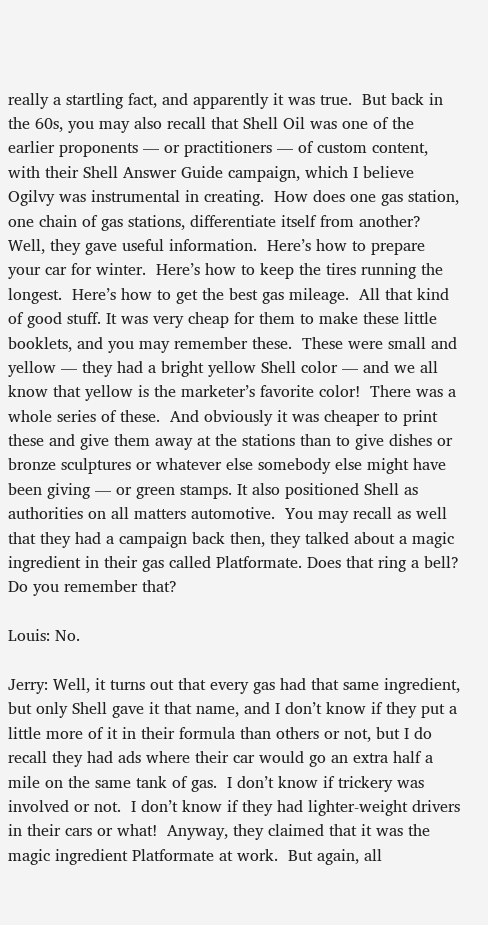really a startling fact, and apparently it was true.  But back in the 60s, you may also recall that Shell Oil was one of the earlier proponents — or practitioners — of custom content, with their Shell Answer Guide campaign, which I believe Ogilvy was instrumental in creating.  How does one gas station, one chain of gas stations, differentiate itself from another?  Well, they gave useful information.  Here’s how to prepare your car for winter.  Here’s how to keep the tires running the longest.  Here’s how to get the best gas mileage.  All that kind of good stuff. It was very cheap for them to make these little booklets, and you may remember these.  These were small and yellow — they had a bright yellow Shell color — and we all know that yellow is the marketer’s favorite color!  There was a whole series of these.  And obviously it was cheaper to print these and give them away at the stations than to give dishes or bronze sculptures or whatever else somebody else might have been giving — or green stamps. It also positioned Shell as authorities on all matters automotive.  You may recall as well that they had a campaign back then, they talked about a magic ingredient in their gas called Platformate. Does that ring a bell?  Do you remember that?

Louis: No.

Jerry: Well, it turns out that every gas had that same ingredient, but only Shell gave it that name, and I don’t know if they put a little more of it in their formula than others or not, but I do recall they had ads where their car would go an extra half a mile on the same tank of gas.  I don’t know if trickery was involved or not.  I don’t know if they had lighter-weight drivers in their cars or what!  Anyway, they claimed that it was the magic ingredient Platformate at work.  But again, all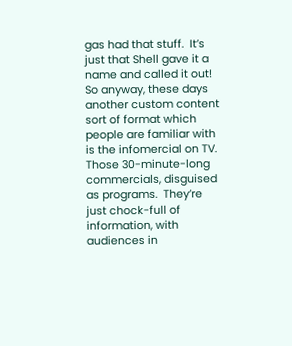gas had that stuff.  It’s just that Shell gave it a name and called it out! So anyway, these days another custom content sort of format which people are familiar with is the infomercial on TV.  Those 30-minute-long commercials, disguised as programs.  They’re just chock-full of information, with audiences in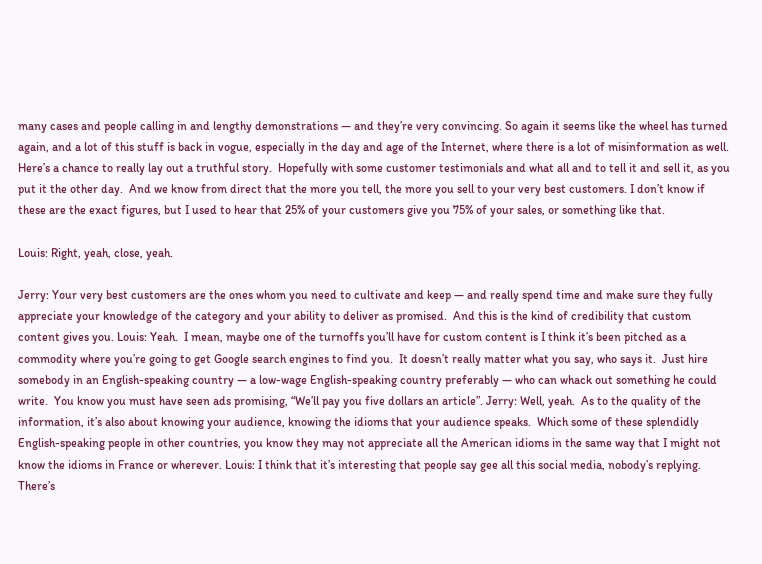many cases and people calling in and lengthy demonstrations — and they’re very convincing. So again it seems like the wheel has turned again, and a lot of this stuff is back in vogue, especially in the day and age of the Internet, where there is a lot of misinformation as well.  Here’s a chance to really lay out a truthful story.  Hopefully with some customer testimonials and what all and to tell it and sell it, as you put it the other day.  And we know from direct that the more you tell, the more you sell to your very best customers. I don’t know if these are the exact figures, but I used to hear that 25% of your customers give you 75% of your sales, or something like that.

Louis: Right, yeah, close, yeah.

Jerry: Your very best customers are the ones whom you need to cultivate and keep — and really spend time and make sure they fully appreciate your knowledge of the category and your ability to deliver as promised.  And this is the kind of credibility that custom content gives you. Louis: Yeah.  I mean, maybe one of the turnoffs you’ll have for custom content is I think it’s been pitched as a commodity where you’re going to get Google search engines to find you.  It doesn’t really matter what you say, who says it.  Just hire somebody in an English-speaking country — a low-wage English-speaking country preferably — who can whack out something he could write.  You know you must have seen ads promising, “We’ll pay you five dollars an article”. Jerry: Well, yeah.  As to the quality of the information, it’s also about knowing your audience, knowing the idioms that your audience speaks.  Which some of these splendidly English-speaking people in other countries, you know they may not appreciate all the American idioms in the same way that I might not know the idioms in France or wherever. Louis: I think that it’s interesting that people say gee all this social media, nobody’s replying.  There’s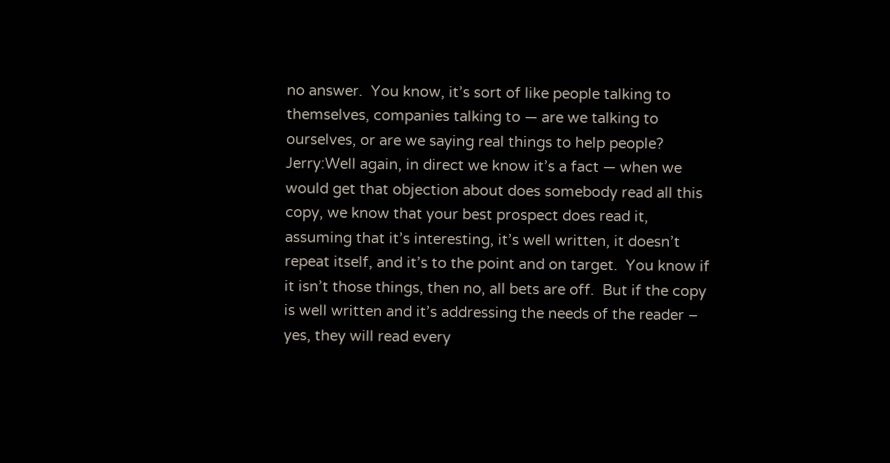no answer.  You know, it’s sort of like people talking to themselves, companies talking to — are we talking to ourselves, or are we saying real things to help people? Jerry:Well again, in direct we know it’s a fact — when we would get that objection about does somebody read all this copy, we know that your best prospect does read it, assuming that it’s interesting, it’s well written, it doesn’t repeat itself, and it’s to the point and on target.  You know if it isn’t those things, then no, all bets are off.  But if the copy is well written and it’s addressing the needs of the reader – yes, they will read every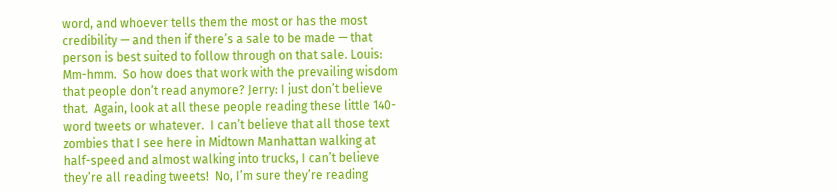word, and whoever tells them the most or has the most credibility — and then if there’s a sale to be made — that person is best suited to follow through on that sale. Louis: Mm-hmm.  So how does that work with the prevailing wisdom that people don’t read anymore? Jerry: I just don’t believe that.  Again, look at all these people reading these little 140-word tweets or whatever.  I can’t believe that all those text zombies that I see here in Midtown Manhattan walking at half-speed and almost walking into trucks, I can’t believe they’re all reading tweets!  No, I’m sure they’re reading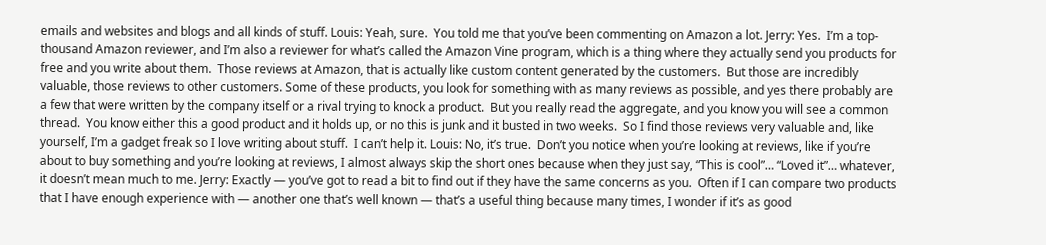emails and websites and blogs and all kinds of stuff. Louis: Yeah, sure.  You told me that you’ve been commenting on Amazon a lot. Jerry: Yes.  I’m a top-thousand Amazon reviewer, and I’m also a reviewer for what’s called the Amazon Vine program, which is a thing where they actually send you products for free and you write about them.  Those reviews at Amazon, that is actually like custom content generated by the customers.  But those are incredibly valuable, those reviews to other customers. Some of these products, you look for something with as many reviews as possible, and yes there probably are a few that were written by the company itself or a rival trying to knock a product.  But you really read the aggregate, and you know you will see a common thread.  You know either this a good product and it holds up, or no this is junk and it busted in two weeks.  So I find those reviews very valuable and, like yourself, I’m a gadget freak so I love writing about stuff.  I can’t help it. Louis: No, it’s true.  Don’t you notice when you’re looking at reviews, like if you’re about to buy something and you’re looking at reviews, I almost always skip the short ones because when they just say, “This is cool”… “Loved it”… whatever, it doesn’t mean much to me. Jerry: Exactly — you’ve got to read a bit to find out if they have the same concerns as you.  Often if I can compare two products that I have enough experience with — another one that’s well known — that’s a useful thing because many times, I wonder if it’s as good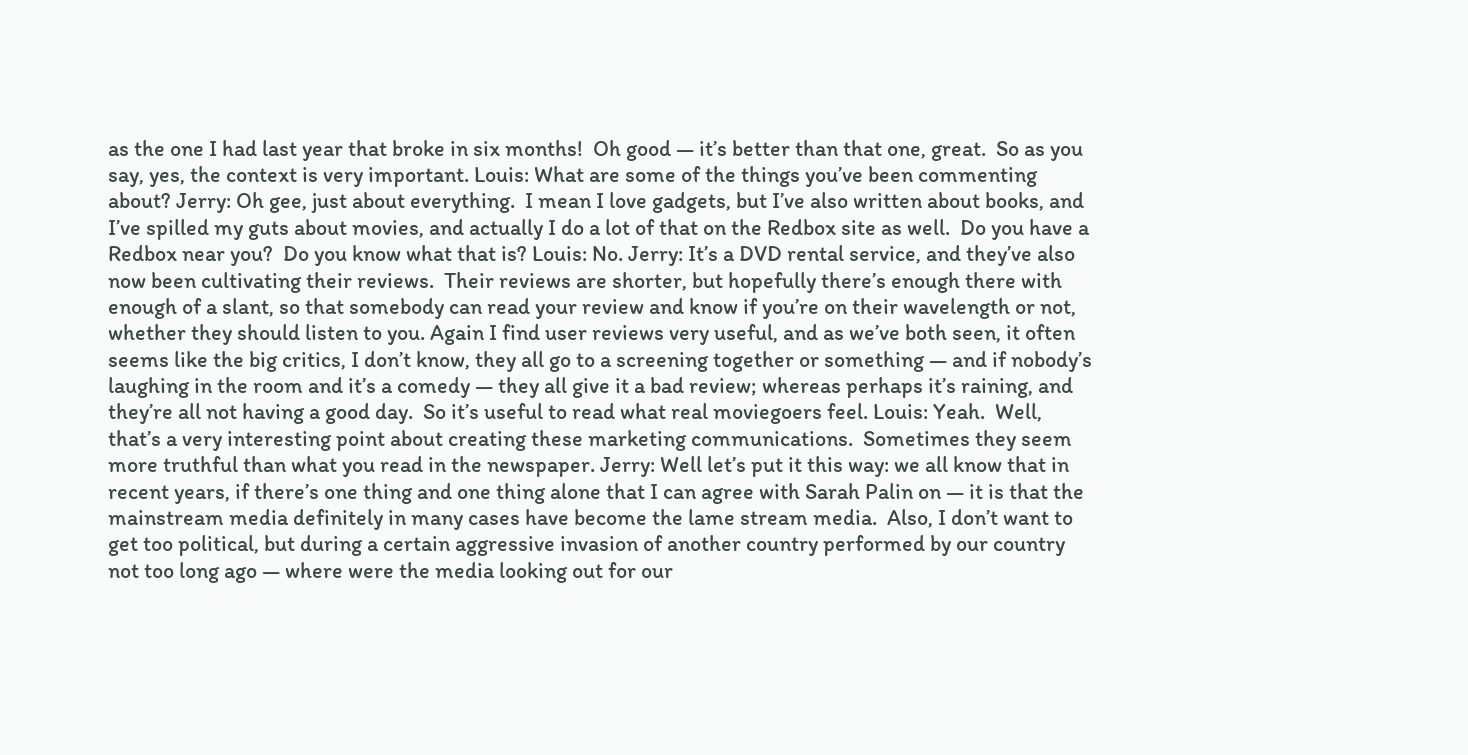as the one I had last year that broke in six months!  Oh good — it’s better than that one, great.  So as you say, yes, the context is very important. Louis: What are some of the things you’ve been commenting about? Jerry: Oh gee, just about everything.  I mean I love gadgets, but I’ve also written about books, and I’ve spilled my guts about movies, and actually I do a lot of that on the Redbox site as well.  Do you have a Redbox near you?  Do you know what that is? Louis: No. Jerry: It’s a DVD rental service, and they’ve also now been cultivating their reviews.  Their reviews are shorter, but hopefully there’s enough there with enough of a slant, so that somebody can read your review and know if you’re on their wavelength or not, whether they should listen to you. Again I find user reviews very useful, and as we’ve both seen, it often seems like the big critics, I don’t know, they all go to a screening together or something — and if nobody’s laughing in the room and it’s a comedy — they all give it a bad review; whereas perhaps it’s raining, and they’re all not having a good day.  So it’s useful to read what real moviegoers feel. Louis: Yeah.  Well, that’s a very interesting point about creating these marketing communications.  Sometimes they seem more truthful than what you read in the newspaper. Jerry: Well let’s put it this way: we all know that in recent years, if there’s one thing and one thing alone that I can agree with Sarah Palin on — it is that the mainstream media definitely in many cases have become the lame stream media.  Also, I don’t want to get too political, but during a certain aggressive invasion of another country performed by our country not too long ago — where were the media looking out for our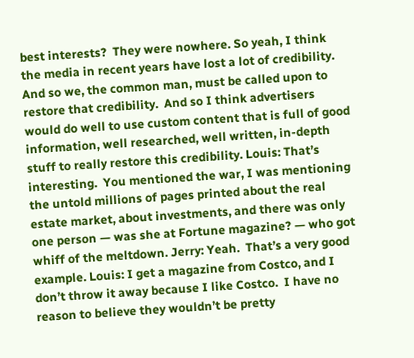best interests?  They were nowhere. So yeah, I think the media in recent years have lost a lot of credibility.  And so we, the common man, must be called upon to restore that credibility.  And so I think advertisers would do well to use custom content that is full of good information, well researched, well written, in-depth stuff to really restore this credibility. Louis: That’s interesting.  You mentioned the war, I was mentioning the untold millions of pages printed about the real estate market, about investments, and there was only one person — was she at Fortune magazine? — who got whiff of the meltdown. Jerry: Yeah.  That’s a very good example. Louis: I get a magazine from Costco, and I don’t throw it away because I like Costco.  I have no reason to believe they wouldn’t be pretty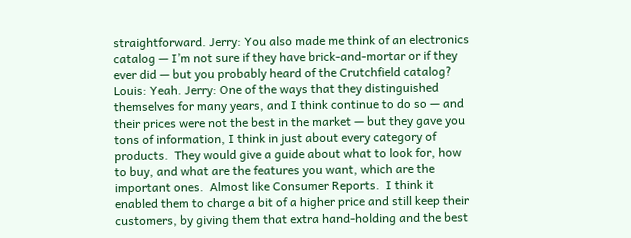straightforward. Jerry: You also made me think of an electronics catalog — I’m not sure if they have brick-and-mortar or if they ever did — but you probably heard of the Crutchfield catalog? Louis: Yeah. Jerry: One of the ways that they distinguished themselves for many years, and I think continue to do so — and their prices were not the best in the market — but they gave you tons of information, I think in just about every category of products.  They would give a guide about what to look for, how to buy, and what are the features you want, which are the important ones.  Almost like Consumer Reports.  I think it enabled them to charge a bit of a higher price and still keep their customers, by giving them that extra hand-holding and the best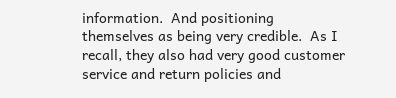information.  And positioning themselves as being very credible.  As I recall, they also had very good customer service and return policies and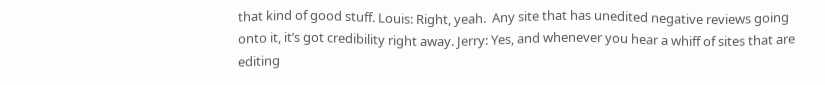that kind of good stuff. Louis: Right, yeah.  Any site that has unedited negative reviews going onto it, it’s got credibility right away. Jerry: Yes, and whenever you hear a whiff of sites that are editing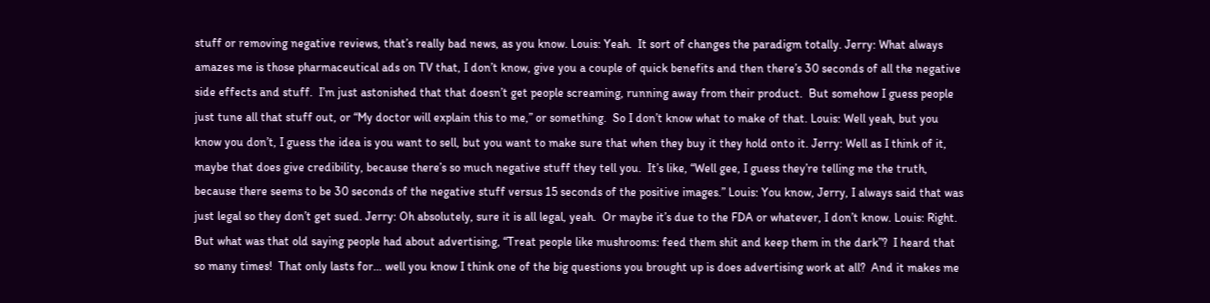stuff or removing negative reviews, that’s really bad news, as you know. Louis: Yeah.  It sort of changes the paradigm totally. Jerry: What always amazes me is those pharmaceutical ads on TV that, I don’t know, give you a couple of quick benefits and then there’s 30 seconds of all the negative side effects and stuff.  I’m just astonished that that doesn’t get people screaming, running away from their product.  But somehow I guess people just tune all that stuff out, or “My doctor will explain this to me,” or something.  So I don’t know what to make of that. Louis: Well yeah, but you know you don’t, I guess the idea is you want to sell, but you want to make sure that when they buy it they hold onto it. Jerry: Well as I think of it, maybe that does give credibility, because there’s so much negative stuff they tell you.  It’s like, “Well gee, I guess they’re telling me the truth, because there seems to be 30 seconds of the negative stuff versus 15 seconds of the positive images.” Louis: You know, Jerry, I always said that was just legal so they don’t get sued. Jerry: Oh absolutely, sure it is all legal, yeah.  Or maybe it’s due to the FDA or whatever, I don’t know. Louis: Right.  But what was that old saying people had about advertising, “Treat people like mushrooms: feed them shit and keep them in the dark”?  I heard that so many times!  That only lasts for… well you know I think one of the big questions you brought up is does advertising work at all?  And it makes me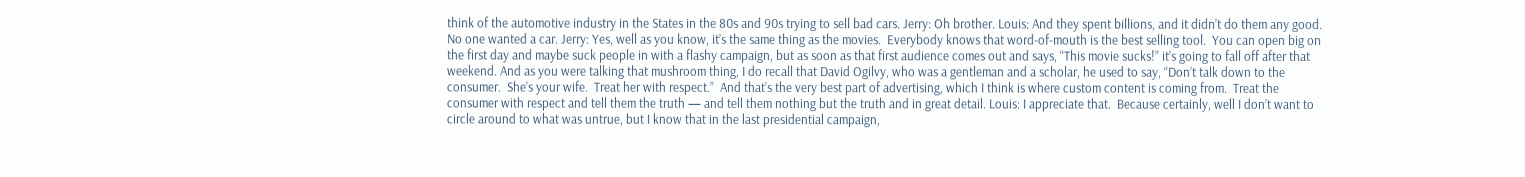think of the automotive industry in the States in the 80s and 90s trying to sell bad cars. Jerry: Oh brother. Louis: And they spent billions, and it didn’t do them any good.  No one wanted a car. Jerry: Yes, well as you know, it’s the same thing as the movies.  Everybody knows that word-of-mouth is the best selling tool.  You can open big on the first day and maybe suck people in with a flashy campaign, but as soon as that first audience comes out and says, “This movie sucks!” it’s going to fall off after that weekend. And as you were talking that mushroom thing, I do recall that David Ogilvy, who was a gentleman and a scholar, he used to say, “Don’t talk down to the consumer.  She’s your wife.  Treat her with respect.”  And that’s the very best part of advertising, which I think is where custom content is coming from.  Treat the consumer with respect and tell them the truth — and tell them nothing but the truth and in great detail. Louis: I appreciate that.  Because certainly, well I don’t want to circle around to what was untrue, but I know that in the last presidential campaign,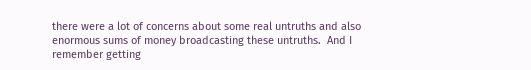there were a lot of concerns about some real untruths and also enormous sums of money broadcasting these untruths.  And I remember getting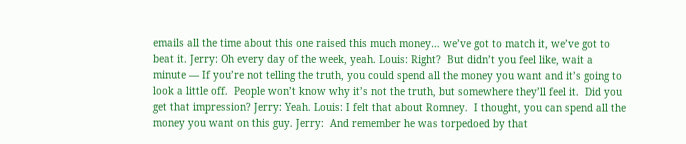emails all the time about this one raised this much money… we’ve got to match it, we’ve got to beat it. Jerry: Oh every day of the week, yeah. Louis: Right?  But didn’t you feel like, wait a minute — If you’re not telling the truth, you could spend all the money you want and it’s going to look a little off.  People won’t know why it’s not the truth, but somewhere they’ll feel it.  Did you get that impression? Jerry: Yeah. Louis: I felt that about Romney.  I thought, you can spend all the money you want on this guy. Jerry:  And remember he was torpedoed by that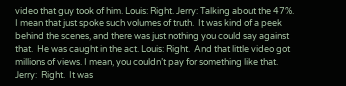video that guy took of him. Louis: Right. Jerry: Talking about the 47%.  I mean that just spoke such volumes of truth.  It was kind of a peek behind the scenes, and there was just nothing you could say against that.  He was caught in the act. Louis: Right.  And that little video got millions of views. I mean, you couldn’t pay for something like that. Jerry:  Right.  It was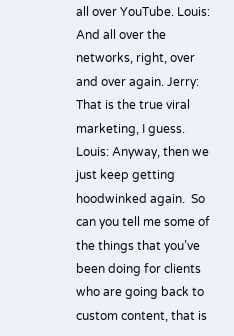all over YouTube. Louis: And all over the networks, right, over and over again. Jerry: That is the true viral marketing, I guess. Louis: Anyway, then we just keep getting hoodwinked again.  So can you tell me some of the things that you’ve been doing for clients who are going back to custom content, that is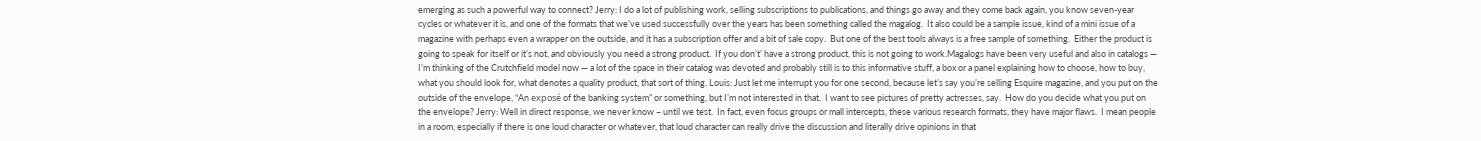emerging as such a powerful way to connect? Jerry: I do a lot of publishing work, selling subscriptions to publications, and things go away and they come back again, you know seven-year cycles or whatever it is, and one of the formats that we’ve used successfully over the years has been something called the magalog.  It also could be a sample issue, kind of a mini issue of a magazine with perhaps even a wrapper on the outside, and it has a subscription offer and a bit of sale copy.  But one of the best tools always is a free sample of something.  Either the product is going to speak for itself or it’s not, and obviously you need a strong product.  If you don’t’ have a strong product, this is not going to work.Magalogs have been very useful and also in catalogs — I’m thinking of the Crutchfield model now — a lot of the space in their catalog was devoted and probably still is to this informative stuff, a box or a panel explaining how to choose, how to buy, what you should look for, what denotes a quality product, that sort of thing. Louis: Just let me interrupt you for one second, because let’s say you’re selling Esquire magazine, and you put on the outside of the envelope, “An exposé of the banking system” or something, but I’m not interested in that.  I want to see pictures of pretty actresses, say.  How do you decide what you put on the envelope? Jerry: Well in direct response, we never know – until we test.  In fact, even focus groups or mall intercepts, these various research formats, they have major flaws.  I mean people in a room, especially if there is one loud character or whatever, that loud character can really drive the discussion and literally drive opinions in that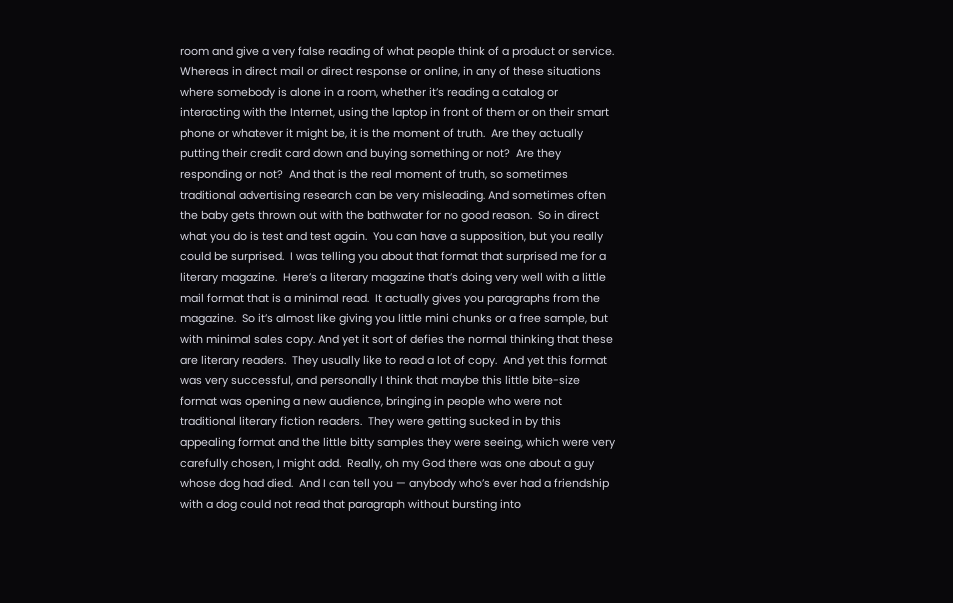room and give a very false reading of what people think of a product or service.                                           Whereas in direct mail or direct response or online, in any of these situations where somebody is alone in a room, whether it’s reading a catalog or interacting with the Internet, using the laptop in front of them or on their smart phone or whatever it might be, it is the moment of truth.  Are they actually putting their credit card down and buying something or not?  Are they responding or not?  And that is the real moment of truth, so sometimes traditional advertising research can be very misleading. And sometimes often the baby gets thrown out with the bathwater for no good reason.  So in direct what you do is test and test again.  You can have a supposition, but you really could be surprised.  I was telling you about that format that surprised me for a literary magazine.  Here’s a literary magazine that’s doing very well with a little mail format that is a minimal read.  It actually gives you paragraphs from the magazine.  So it’s almost like giving you little mini chunks or a free sample, but with minimal sales copy. And yet it sort of defies the normal thinking that these are literary readers.  They usually like to read a lot of copy.  And yet this format was very successful, and personally I think that maybe this little bite-size format was opening a new audience, bringing in people who were not traditional literary fiction readers.  They were getting sucked in by this appealing format and the little bitty samples they were seeing, which were very carefully chosen, I might add.  Really, oh my God there was one about a guy whose dog had died.  And I can tell you — anybody who’s ever had a friendship with a dog could not read that paragraph without bursting into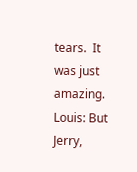tears.  It was just amazing. Louis: But Jerry,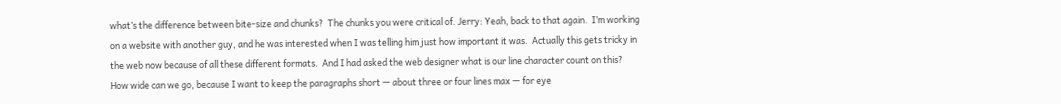what’s the difference between bite-size and chunks?  The chunks you were critical of. Jerry: Yeah, back to that again.  I’m working on a website with another guy, and he was interested when I was telling him just how important it was.  Actually this gets tricky in the web now because of all these different formats.  And I had asked the web designer what is our line character count on this?  How wide can we go, because I want to keep the paragraphs short — about three or four lines max — for eye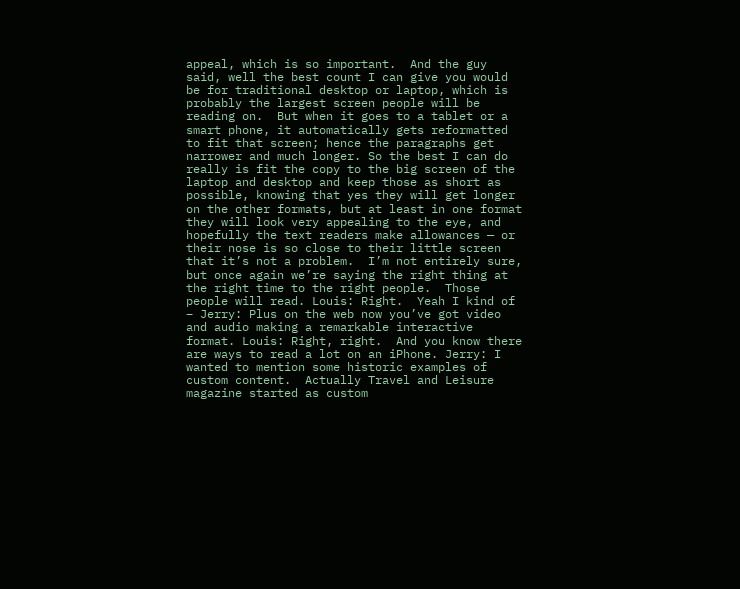appeal, which is so important.  And the guy said, well the best count I can give you would be for traditional desktop or laptop, which is probably the largest screen people will be reading on.  But when it goes to a tablet or a smart phone, it automatically gets reformatted to fit that screen; hence the paragraphs get narrower and much longer. So the best I can do really is fit the copy to the big screen of the laptop and desktop and keep those as short as possible, knowing that yes they will get longer on the other formats, but at least in one format they will look very appealing to the eye, and hopefully the text readers make allowances — or their nose is so close to their little screen that it’s not a problem.  I’m not entirely sure, but once again we’re saying the right thing at the right time to the right people.  Those people will read. Louis: Right.  Yeah I kind of – Jerry: Plus on the web now you’ve got video and audio making a remarkable interactive format. Louis: Right, right.  And you know there are ways to read a lot on an iPhone. Jerry: I wanted to mention some historic examples of custom content.  Actually Travel and Leisure magazine started as custom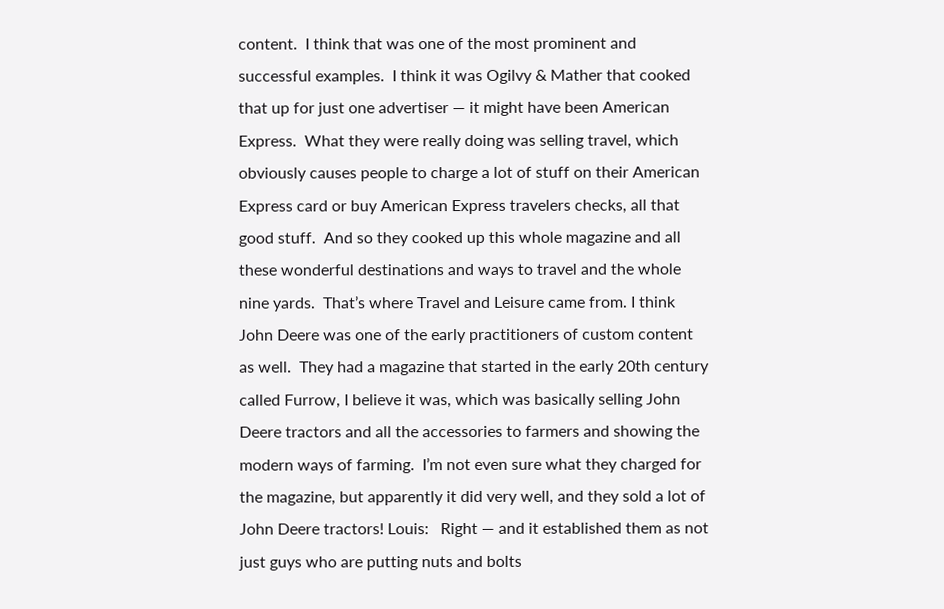content.  I think that was one of the most prominent and successful examples.  I think it was Ogilvy & Mather that cooked that up for just one advertiser — it might have been American Express.  What they were really doing was selling travel, which obviously causes people to charge a lot of stuff on their American Express card or buy American Express travelers checks, all that good stuff.  And so they cooked up this whole magazine and all these wonderful destinations and ways to travel and the whole nine yards.  That’s where Travel and Leisure came from. I think John Deere was one of the early practitioners of custom content as well.  They had a magazine that started in the early 20th century called Furrow, I believe it was, which was basically selling John Deere tractors and all the accessories to farmers and showing the modern ways of farming.  I’m not even sure what they charged for the magazine, but apparently it did very well, and they sold a lot of John Deere tractors! Louis:   Right — and it established them as not just guys who are putting nuts and bolts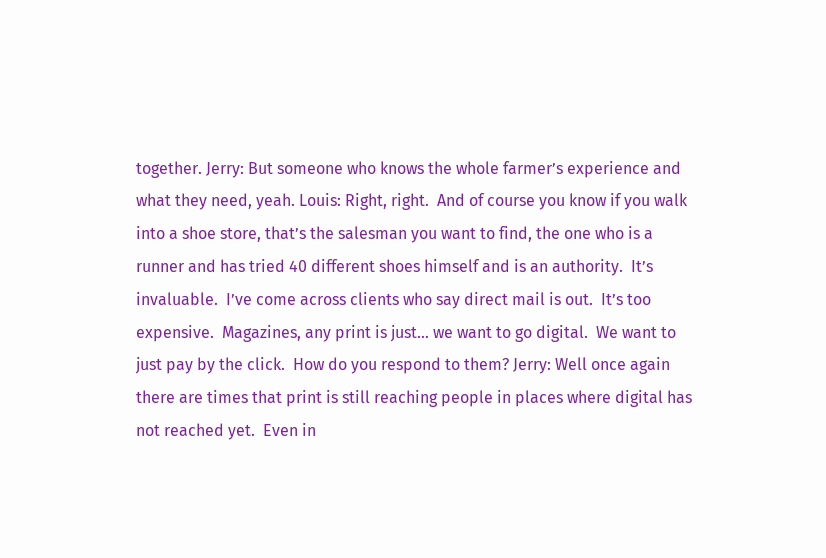together. Jerry: But someone who knows the whole farmer’s experience and what they need, yeah. Louis: Right, right.  And of course you know if you walk into a shoe store, that’s the salesman you want to find, the one who is a runner and has tried 40 different shoes himself and is an authority.  It’s invaluable.  I’ve come across clients who say direct mail is out.  It’s too expensive.  Magazines, any print is just… we want to go digital.  We want to just pay by the click.  How do you respond to them? Jerry: Well once again there are times that print is still reaching people in places where digital has not reached yet.  Even in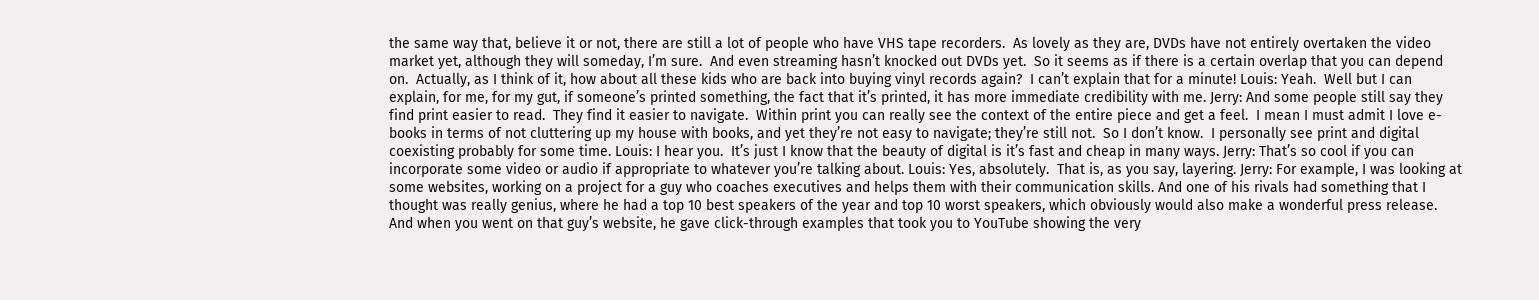the same way that, believe it or not, there are still a lot of people who have VHS tape recorders.  As lovely as they are, DVDs have not entirely overtaken the video market yet, although they will someday, I’m sure.  And even streaming hasn’t knocked out DVDs yet.  So it seems as if there is a certain overlap that you can depend on.  Actually, as I think of it, how about all these kids who are back into buying vinyl records again?  I can’t explain that for a minute! Louis: Yeah.  Well but I can explain, for me, for my gut, if someone’s printed something, the fact that it’s printed, it has more immediate credibility with me. Jerry: And some people still say they find print easier to read.  They find it easier to navigate.  Within print you can really see the context of the entire piece and get a feel.  I mean I must admit I love e-books in terms of not cluttering up my house with books, and yet they’re not easy to navigate; they’re still not.  So I don’t know.  I personally see print and digital coexisting probably for some time. Louis: I hear you.  It’s just I know that the beauty of digital is it’s fast and cheap in many ways. Jerry: That’s so cool if you can incorporate some video or audio if appropriate to whatever you’re talking about. Louis: Yes, absolutely.  That is, as you say, layering. Jerry: For example, I was looking at some websites, working on a project for a guy who coaches executives and helps them with their communication skills. And one of his rivals had something that I thought was really genius, where he had a top 10 best speakers of the year and top 10 worst speakers, which obviously would also make a wonderful press release.  And when you went on that guy’s website, he gave click-through examples that took you to YouTube showing the very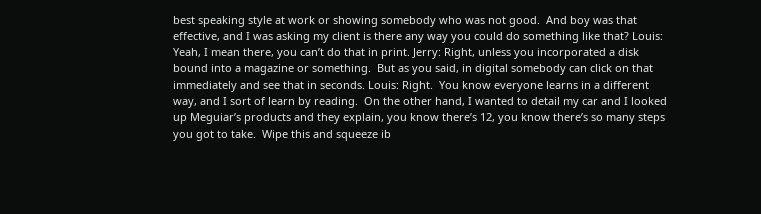best speaking style at work or showing somebody who was not good.  And boy was that effective, and I was asking my client is there any way you could do something like that? Louis: Yeah, I mean there, you can’t do that in print. Jerry: Right, unless you incorporated a disk bound into a magazine or something.  But as you said, in digital somebody can click on that immediately and see that in seconds. Louis: Right.  You know everyone learns in a different way, and I sort of learn by reading.  On the other hand, I wanted to detail my car and I looked up Meguiar’s products and they explain, you know there’s 12, you know there’s so many steps you got to take.  Wipe this and squeeze ib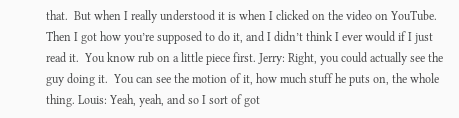that.  But when I really understood it is when I clicked on the video on YouTube.  Then I got how you’re supposed to do it, and I didn’t think I ever would if I just read it.  You know rub on a little piece first. Jerry: Right, you could actually see the guy doing it.  You can see the motion of it, how much stuff he puts on, the whole thing. Louis: Yeah, yeah, and so I sort of got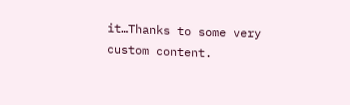it…Thanks to some very custom content.